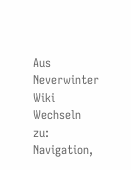Aus Neverwinter Wiki
Wechseln zu: Navigation,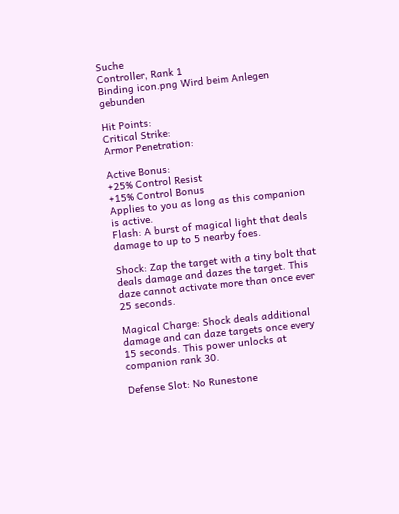Suche
Controller, Rank 1
Binding icon.png Wird beim Anlegen gebunden

Hit Points:
Critical Strike:
Armor Penetration:

Active Bonus:
+25% Control Resist
+15% Control Bonus
Applies to you as long as this companion is active.
Flash: A burst of magical light that deals damage to up to 5 nearby foes.

Shock: Zap the target with a tiny bolt that deals damage and dazes the target. This daze cannot activate more than once ever 25 seconds.

Magical Charge: Shock deals additional damage and can daze targets once every 15 seconds. This power unlocks at companion rank 30.

Defense Slot: No Runestone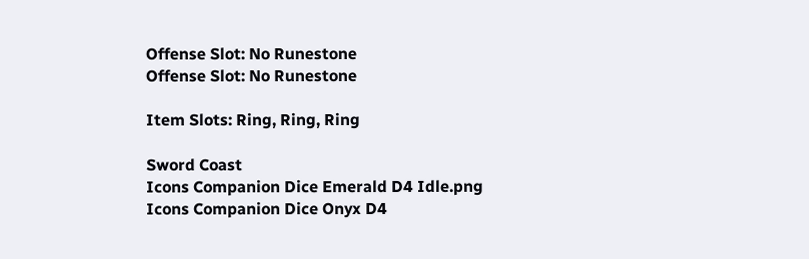Offense Slot: No Runestone
Offense Slot: No Runestone

Item Slots: Ring, Ring, Ring

Sword Coast
Icons Companion Dice Emerald D4 Idle.png Icons Companion Dice Onyx D4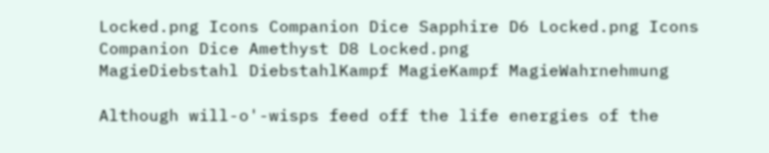Locked.png Icons Companion Dice Sapphire D6 Locked.png Icons Companion Dice Amethyst D8 Locked.png
MagieDiebstahl DiebstahlKampf MagieKampf MagieWahrnehmung

Although will-o'-wisps feed off the life energies of the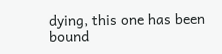dying, this one has been bound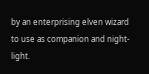by an enterprising elven wizard to use as companion and night-light.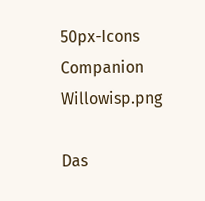50px-Icons Companion Willowisp.png

Das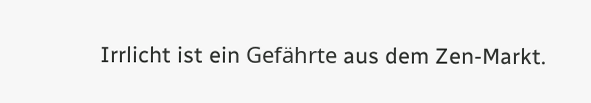Irrlicht ist ein Gefährte aus dem Zen-Markt.